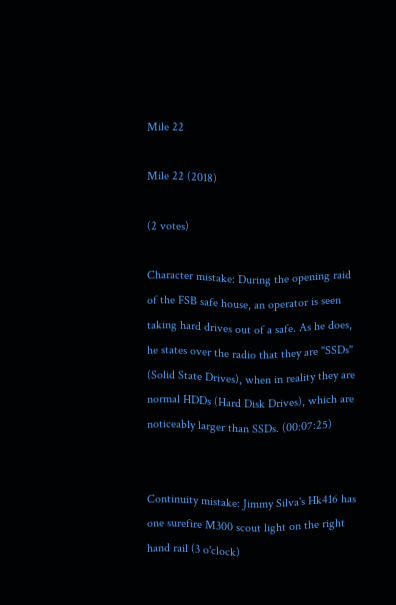Mile 22

Mile 22 (2018)

(2 votes)

Character mistake: During the opening raid of the FSB safe house, an operator is seen taking hard drives out of a safe. As he does, he states over the radio that they are "SSDs" (Solid State Drives), when in reality they are normal HDDs (Hard Disk Drives), which are noticeably larger than SSDs. (00:07:25)


Continuity mistake: Jimmy Silva's Hk416 has one surefire M300 scout light on the right hand rail (3 o'clock)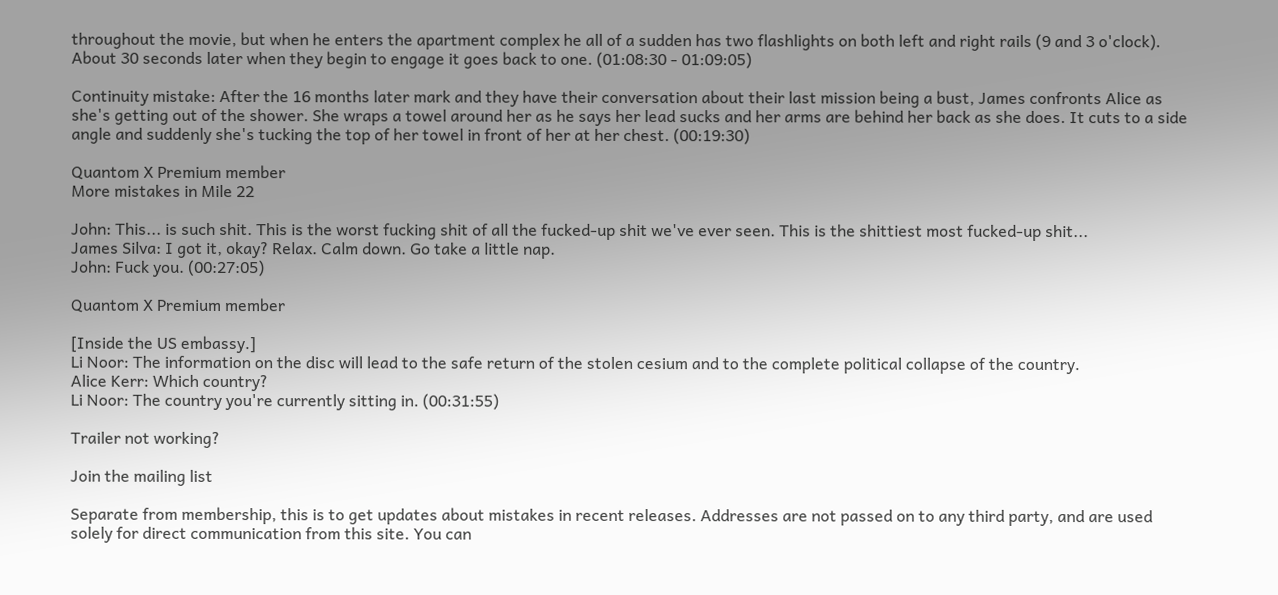throughout the movie, but when he enters the apartment complex he all of a sudden has two flashlights on both left and right rails (9 and 3 o'clock). About 30 seconds later when they begin to engage it goes back to one. (01:08:30 - 01:09:05)

Continuity mistake: After the 16 months later mark and they have their conversation about their last mission being a bust, James confronts Alice as she's getting out of the shower. She wraps a towel around her as he says her lead sucks and her arms are behind her back as she does. It cuts to a side angle and suddenly she's tucking the top of her towel in front of her at her chest. (00:19:30)

Quantom X Premium member
More mistakes in Mile 22

John: This... is such shit. This is the worst fucking shit of all the fucked-up shit we've ever seen. This is the shittiest most fucked-up shit...
James Silva: I got it, okay? Relax. Calm down. Go take a little nap.
John: Fuck you. (00:27:05)

Quantom X Premium member

[Inside the US embassy.]
Li Noor: The information on the disc will lead to the safe return of the stolen cesium and to the complete political collapse of the country.
Alice Kerr: Which country?
Li Noor: The country you're currently sitting in. (00:31:55)

Trailer not working?

Join the mailing list

Separate from membership, this is to get updates about mistakes in recent releases. Addresses are not passed on to any third party, and are used solely for direct communication from this site. You can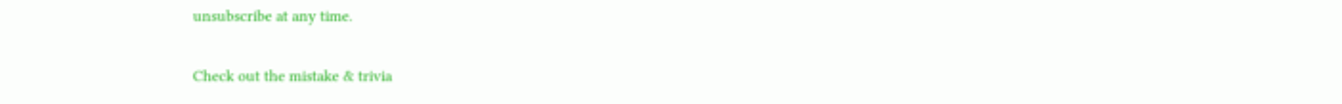unsubscribe at any time.

Check out the mistake & trivia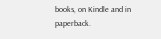books, on Kindle and in paperback.